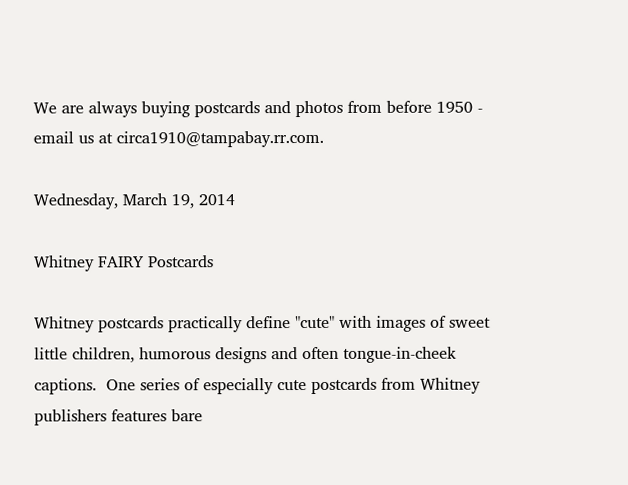We are always buying postcards and photos from before 1950 - email us at circa1910@tampabay.rr.com.

Wednesday, March 19, 2014

Whitney FAIRY Postcards

Whitney postcards practically define "cute" with images of sweet little children, humorous designs and often tongue-in-cheek captions.  One series of especially cute postcards from Whitney publishers features bare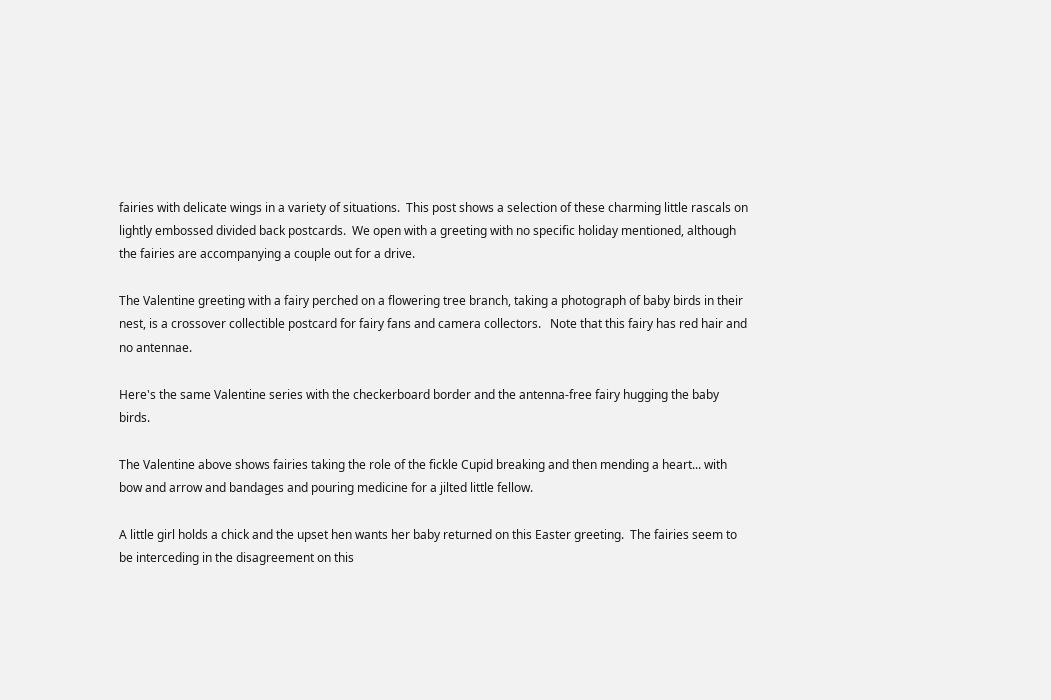fairies with delicate wings in a variety of situations.  This post shows a selection of these charming little rascals on lightly embossed divided back postcards.  We open with a greeting with no specific holiday mentioned, although the fairies are accompanying a couple out for a drive.

The Valentine greeting with a fairy perched on a flowering tree branch, taking a photograph of baby birds in their nest, is a crossover collectible postcard for fairy fans and camera collectors.   Note that this fairy has red hair and no antennae.

Here's the same Valentine series with the checkerboard border and the antenna-free fairy hugging the baby birds.

The Valentine above shows fairies taking the role of the fickle Cupid breaking and then mending a heart... with bow and arrow and bandages and pouring medicine for a jilted little fellow.

A little girl holds a chick and the upset hen wants her baby returned on this Easter greeting.  The fairies seem to be interceding in the disagreement on this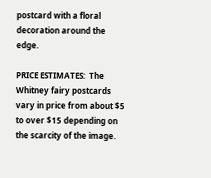postcard with a floral decoration around the edge.

PRICE ESTIMATES:  The Whitney fairy postcards vary in price from about $5 to over $15 depending on the scarcity of the image.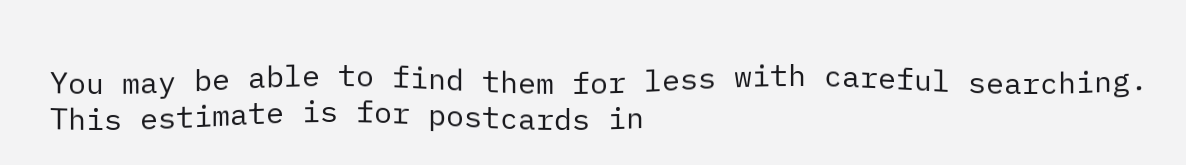You may be able to find them for less with careful searching.  This estimate is for postcards in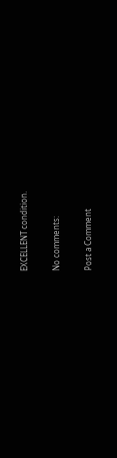EXCELLENT condition.

No comments:

Post a Comment